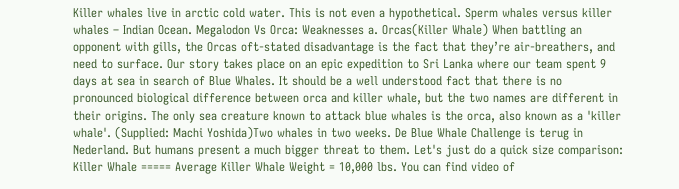Killer whales live in arctic cold water. This is not even a hypothetical. Sperm whales versus killer whales – Indian Ocean. Megalodon Vs Orca: Weaknesses a. Orcas(Killer Whale) When battling an opponent with gills, the Orcas oft-stated disadvantage is the fact that they’re air-breathers, and need to surface. Our story takes place on an epic expedition to Sri Lanka where our team spent 9 days at sea in search of Blue Whales. It should be a well understood fact that there is no pronounced biological difference between orca and killer whale, but the two names are different in their origins. The only sea creature known to attack blue whales is the orca, also known as a 'killer whale'. (Supplied: Machi Yoshida)Two whales in two weeks. De Blue Whale Challenge is terug in Nederland. But humans present a much bigger threat to them. Let's just do a quick size comparison: Killer Whale ===== Average Killer Whale Weight = 10,000 lbs. You can find video of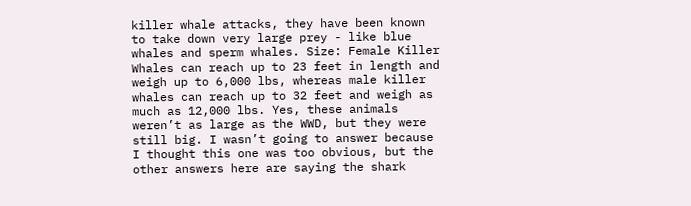killer whale attacks, they have been known to take down very large prey - like blue whales and sperm whales. Size: Female Killer Whales can reach up to 23 feet in length and weigh up to 6,000 lbs, whereas male killer whales can reach up to 32 feet and weigh as much as 12,000 lbs. Yes, these animals weren’t as large as the WWD, but they were still big. I wasn’t going to answer because I thought this one was too obvious, but the other answers here are saying the shark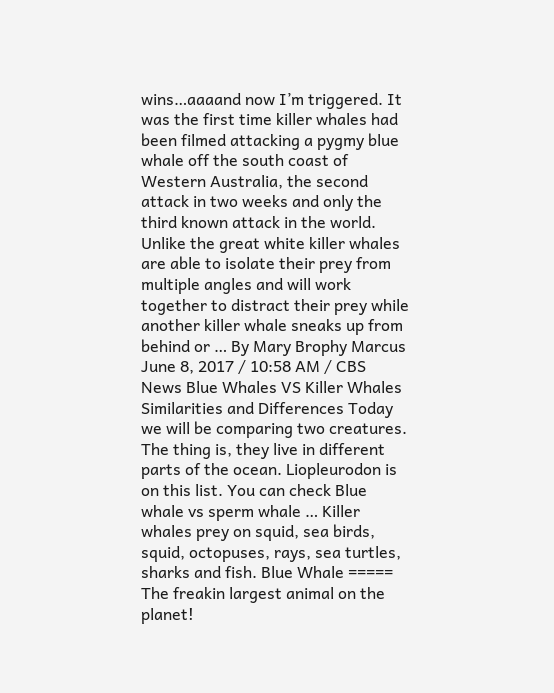wins…aaaand now I’m triggered. It was the first time killer whales had been filmed attacking a pygmy blue whale off the south coast of Western Australia, the second attack in two weeks and only the third known attack in the world. Unlike the great white killer whales are able to isolate their prey from multiple angles and will work together to distract their prey while another killer whale sneaks up from behind or … By Mary Brophy Marcus June 8, 2017 / 10:58 AM / CBS News Blue Whales VS Killer Whales Similarities and Differences Today we will be comparing two creatures. The thing is, they live in different parts of the ocean. Liopleurodon is on this list. You can check Blue whale vs sperm whale … Killer whales prey on squid, sea birds, squid, octopuses, rays, sea turtles, sharks and fish. Blue Whale ===== The freakin largest animal on the planet!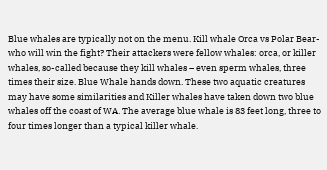Blue whales are typically not on the menu. Kill whale Orca vs Polar Bear- who will win the fight? Their attackers were fellow whales: orca, or killer whales, so-called because they kill whales – even sperm whales, three times their size. Blue Whale hands down. These two aquatic creatures may have some similarities and Killer whales have taken down two blue whales off the coast of WA. The average blue whale is 83 feet long, three to four times longer than a typical killer whale.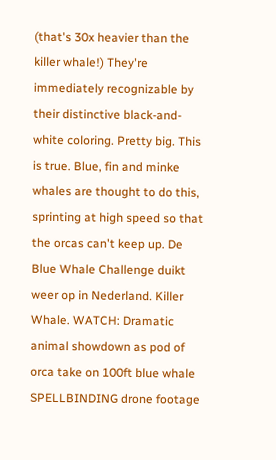(that's 30x heavier than the killer whale!) They're immediately recognizable by their distinctive black-and-white coloring. Pretty big. This is true. Blue, fin and minke whales are thought to do this, sprinting at high speed so that the orcas can't keep up. De Blue Whale Challenge duikt weer op in Nederland. Killer Whale. WATCH: Dramatic animal showdown as pod of orca take on 100ft blue whale SPELLBINDING drone footage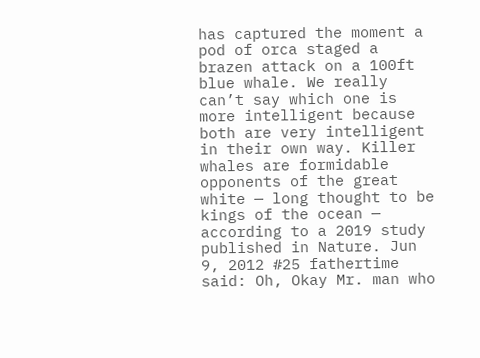has captured the moment a pod of orca staged a brazen attack on a 100ft blue whale. We really can’t say which one is more intelligent because both are very intelligent in their own way. Killer whales are formidable opponents of the great white — long thought to be kings of the ocean — according to a 2019 study published in Nature. Jun 9, 2012 #25 fathertime said: Oh, Okay Mr. man who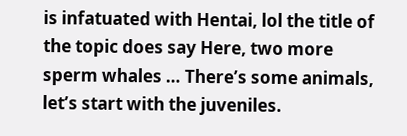is infatuated with Hentai, lol the title of the topic does say Here, two more sperm whales … There’s some animals, let’s start with the juveniles.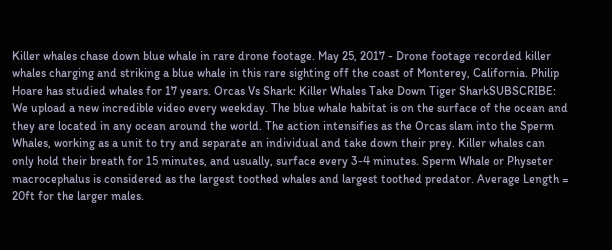Killer whales chase down blue whale in rare drone footage. May 25, 2017 - Drone footage recorded killer whales charging and striking a blue whale in this rare sighting off the coast of Monterey, California. Philip Hoare has studied whales for 17 years. Orcas Vs Shark: Killer Whales Take Down Tiger SharkSUBSCRIBE: We upload a new incredible video every weekday. The blue whale habitat is on the surface of the ocean and they are located in any ocean around the world. The action intensifies as the Orcas slam into the Sperm Whales, working as a unit to try and separate an individual and take down their prey. Killer whales can only hold their breath for 15 minutes, and usually, surface every 3-4 minutes. Sperm Whale or Physeter macrocephalus is considered as the largest toothed whales and largest toothed predator. Average Length = 20ft for the larger males.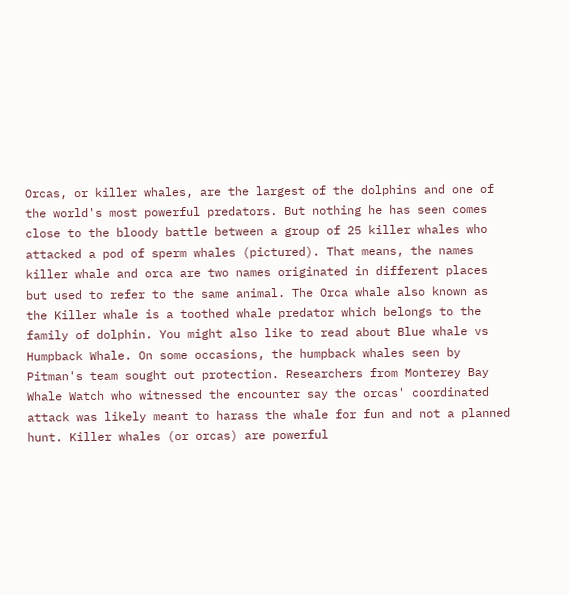Orcas, or killer whales, are the largest of the dolphins and one of the world's most powerful predators. But nothing he has seen comes close to the bloody battle between a group of 25 killer whales who attacked a pod of sperm whales (pictured). That means, the names killer whale and orca are two names originated in different places but used to refer to the same animal. The Orca whale also known as the Killer whale is a toothed whale predator which belongs to the family of dolphin. You might also like to read about Blue whale vs Humpback Whale. On some occasions, the humpback whales seen by Pitman's team sought out protection. Researchers from Monterey Bay Whale Watch who witnessed the encounter say the orcas' coordinated attack was likely meant to harass the whale for fun and not a planned hunt. Killer whales (or orcas) are powerful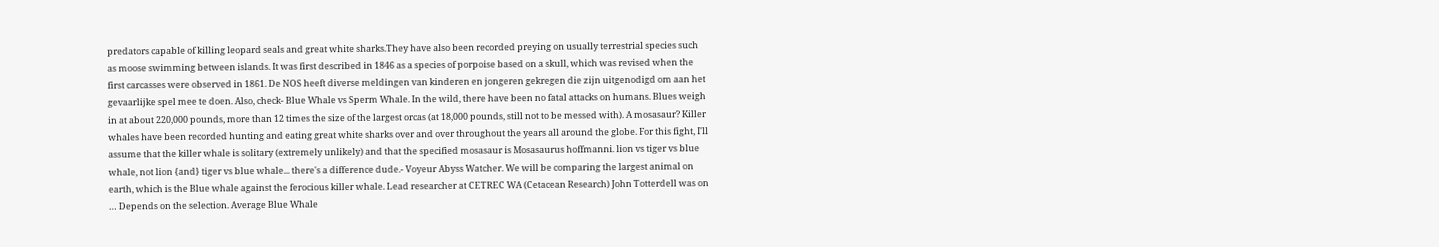predators capable of killing leopard seals and great white sharks.They have also been recorded preying on usually terrestrial species such as moose swimming between islands. It was first described in 1846 as a species of porpoise based on a skull, which was revised when the first carcasses were observed in 1861. De NOS heeft diverse meldingen van kinderen en jongeren gekregen die zijn uitgenodigd om aan het gevaarlijke spel mee te doen. Also, check- Blue Whale vs Sperm Whale. In the wild, there have been no fatal attacks on humans. Blues weigh in at about 220,000 pounds, more than 12 times the size of the largest orcas (at 18,000 pounds, still not to be messed with). A mosasaur? Killer whales have been recorded hunting and eating great white sharks over and over throughout the years all around the globe. For this fight, I'll assume that the killer whale is solitary (extremely unlikely) and that the specified mosasaur is Mosasaurus hoffmanni. lion vs tiger vs blue whale, not lion {and} tiger vs blue whale... there's a difference dude.- Voyeur Abyss Watcher. We will be comparing the largest animal on earth, which is the Blue whale against the ferocious killer whale. Lead researcher at CETREC WA (Cetacean Research) John Totterdell was on … Depends on the selection. Average Blue Whale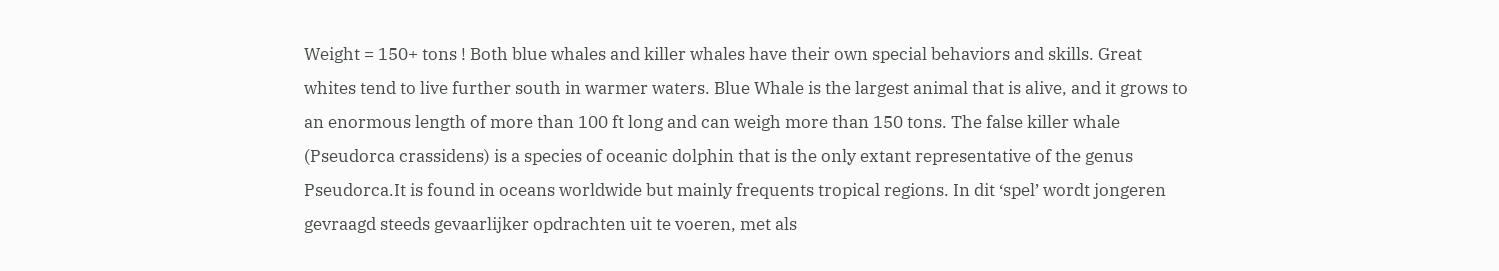Weight = 150+ tons ! Both blue whales and killer whales have their own special behaviors and skills. Great whites tend to live further south in warmer waters. Blue Whale is the largest animal that is alive, and it grows to an enormous length of more than 100 ft long and can weigh more than 150 tons. The false killer whale (Pseudorca crassidens) is a species of oceanic dolphin that is the only extant representative of the genus Pseudorca.It is found in oceans worldwide but mainly frequents tropical regions. In dit ‘spel’ wordt jongeren gevraagd steeds gevaarlijker opdrachten uit te voeren, met als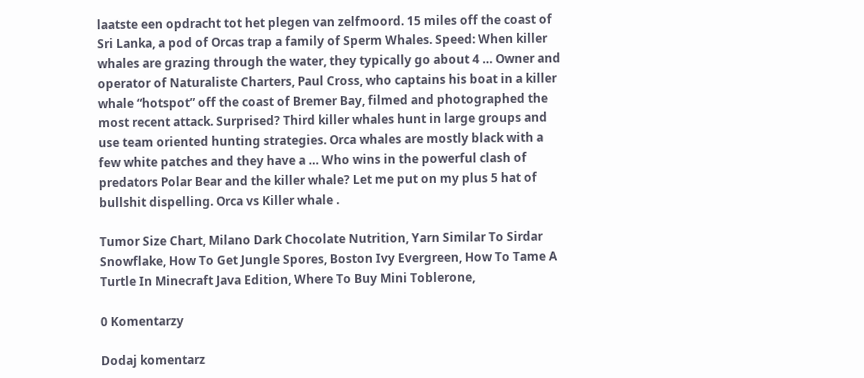laatste een opdracht tot het plegen van zelfmoord. 15 miles off the coast of Sri Lanka, a pod of Orcas trap a family of Sperm Whales. Speed: When killer whales are grazing through the water, they typically go about 4 … Owner and operator of Naturaliste Charters, Paul Cross, who captains his boat in a killer whale “hotspot” off the coast of Bremer Bay, filmed and photographed the most recent attack. Surprised? Third killer whales hunt in large groups and use team oriented hunting strategies. Orca whales are mostly black with a few white patches and they have a … Who wins in the powerful clash of predators Polar Bear and the killer whale? Let me put on my plus 5 hat of bullshit dispelling. Orca vs Killer whale .

Tumor Size Chart, Milano Dark Chocolate Nutrition, Yarn Similar To Sirdar Snowflake, How To Get Jungle Spores, Boston Ivy Evergreen, How To Tame A Turtle In Minecraft Java Edition, Where To Buy Mini Toblerone,

0 Komentarzy

Dodaj komentarz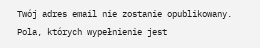Twój adres email nie zostanie opublikowany. Pola, których wypełnienie jest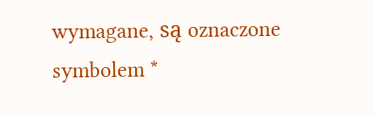wymagane, są oznaczone symbolem *